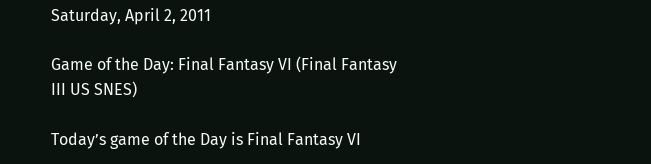Saturday, April 2, 2011

Game of the Day: Final Fantasy VI (Final Fantasy III US SNES)

Today’s game of the Day is Final Fantasy VI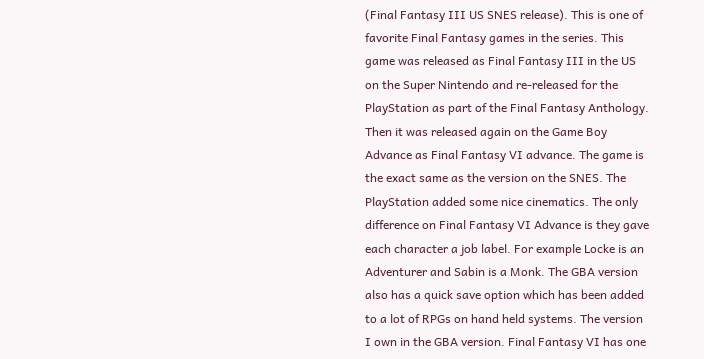(Final Fantasy III US SNES release). This is one of favorite Final Fantasy games in the series. This game was released as Final Fantasy III in the US on the Super Nintendo and re-released for the PlayStation as part of the Final Fantasy Anthology. Then it was released again on the Game Boy Advance as Final Fantasy VI advance. The game is the exact same as the version on the SNES. The PlayStation added some nice cinematics. The only difference on Final Fantasy VI Advance is they gave each character a job label. For example Locke is an Adventurer and Sabin is a Monk. The GBA version also has a quick save option which has been added to a lot of RPGs on hand held systems. The version I own in the GBA version. Final Fantasy VI has one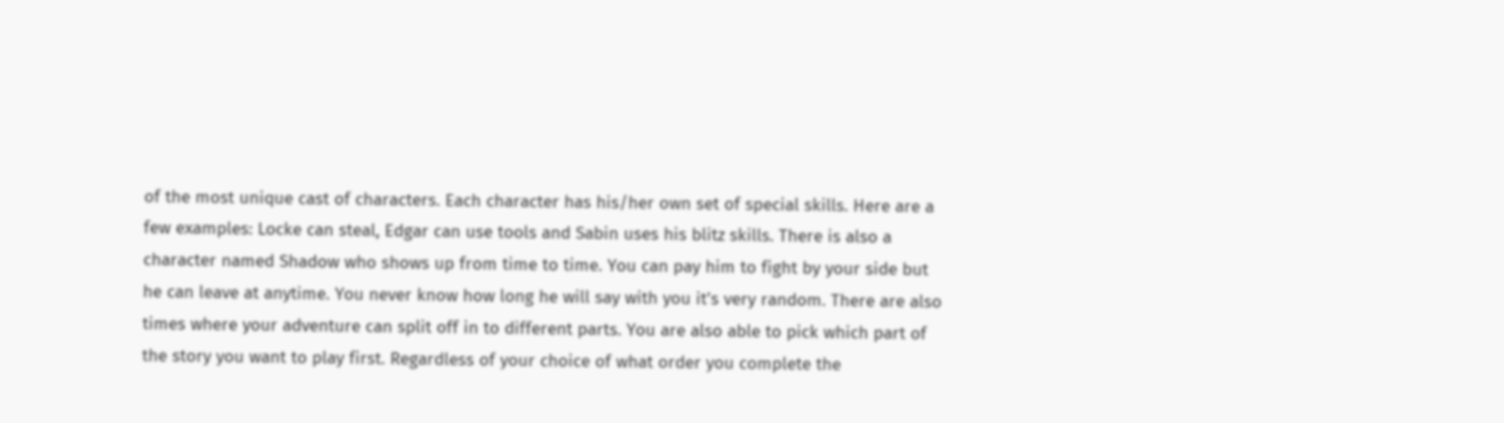of the most unique cast of characters. Each character has his/her own set of special skills. Here are a few examples: Locke can steal, Edgar can use tools and Sabin uses his blitz skills. There is also a character named Shadow who shows up from time to time. You can pay him to fight by your side but he can leave at anytime. You never know how long he will say with you it’s very random. There are also times where your adventure can split off in to different parts. You are also able to pick which part of the story you want to play first. Regardless of your choice of what order you complete the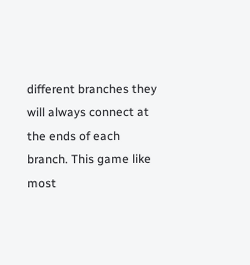different branches they will always connect at the ends of each branch. This game like most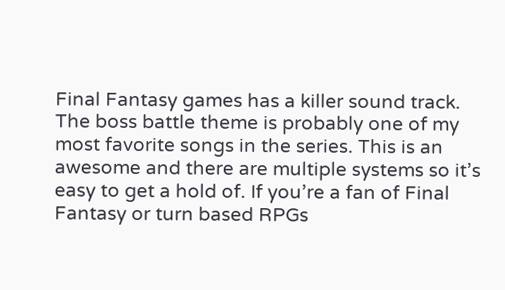Final Fantasy games has a killer sound track. The boss battle theme is probably one of my most favorite songs in the series. This is an awesome and there are multiple systems so it’s easy to get a hold of. If you’re a fan of Final Fantasy or turn based RPGs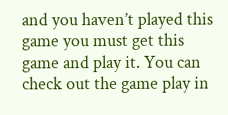and you haven’t played this game you must get this game and play it. You can check out the game play in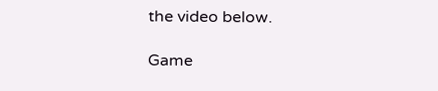the video below.

Game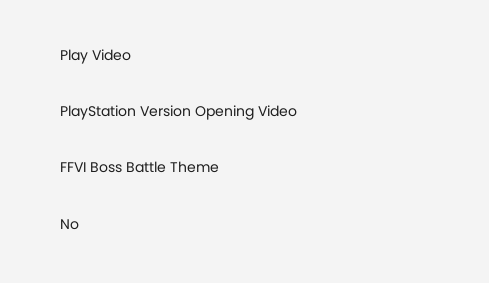Play Video

PlayStation Version Opening Video

FFVI Boss Battle Theme

No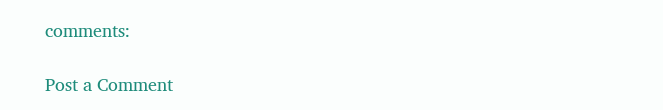comments:

Post a Comment